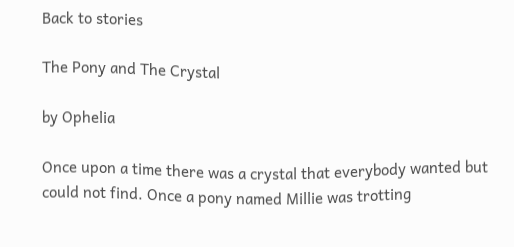Back to stories

The Pony and The Crystal

by Ophelia

Once upon a time there was a crystal that everybody wanted but could not find. Once a pony named Millie was trotting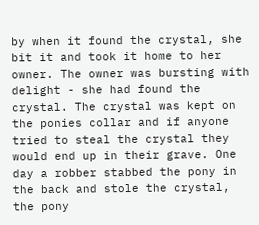by when it found the crystal, she bit it and took it home to her owner. The owner was bursting with delight - she had found the crystal. The crystal was kept on the ponies collar and if anyone tried to steal the crystal they would end up in their grave. One day a robber stabbed the pony in the back and stole the crystal, the pony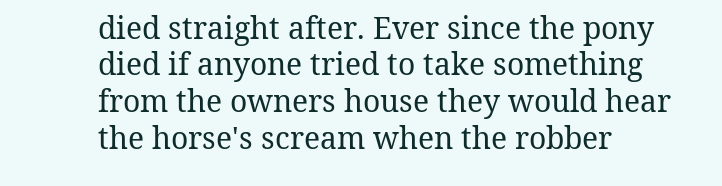died straight after. Ever since the pony died if anyone tried to take something from the owners house they would hear the horse's scream when the robber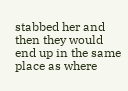stabbed her and then they would end up in the same place as where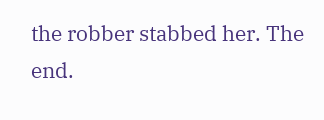the robber stabbed her. The end.